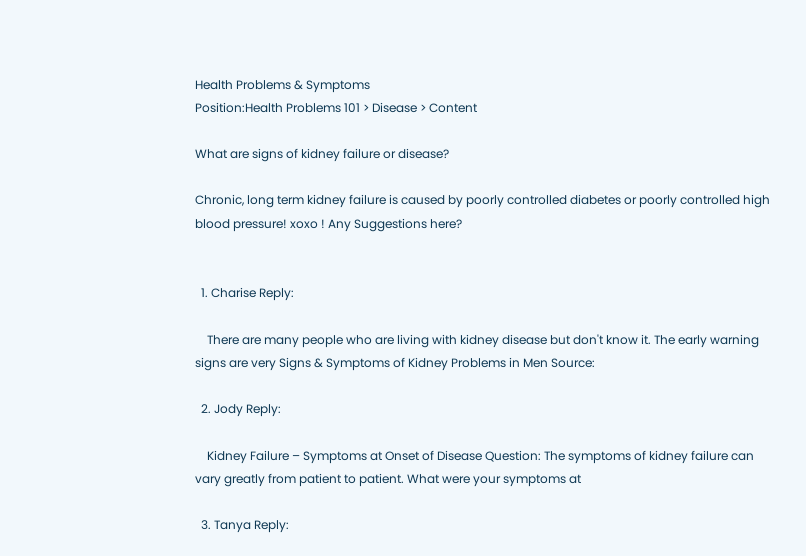Health Problems & Symptoms
Position:Health Problems 101 > Disease > Content

What are signs of kidney failure or disease?

Chronic, long term kidney failure is caused by poorly controlled diabetes or poorly controlled high blood pressure! xoxo ! Any Suggestions here?


  1. Charise Reply:

    There are many people who are living with kidney disease but don't know it. The early warning signs are very Signs & Symptoms of Kidney Problems in Men Source:

  2. Jody Reply:

    Kidney Failure – Symptoms at Onset of Disease Question: The symptoms of kidney failure can vary greatly from patient to patient. What were your symptoms at

  3. Tanya Reply: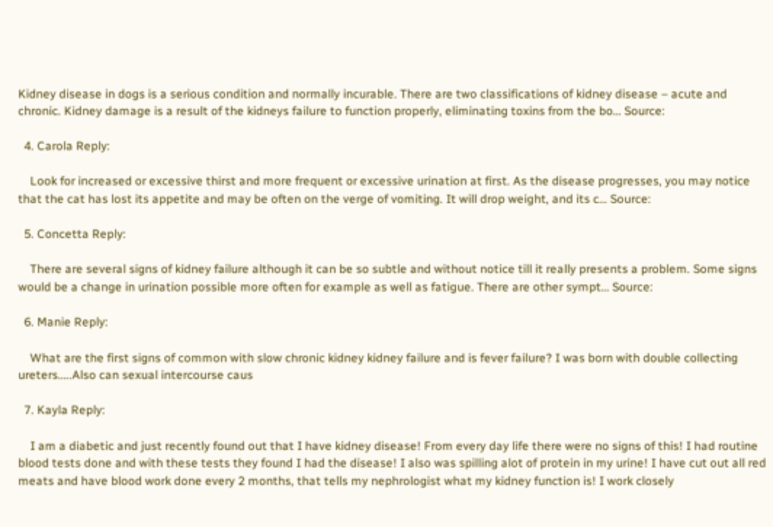Kidney disease in dogs is a serious condition and normally incurable. There are two classifications of kidney disease – acute and chronic. Kidney damage is a result of the kidneys failure to function properly, eliminating toxins from the bo… Source:

  4. Carola Reply:

    Look for increased or excessive thirst and more frequent or excessive urination at first. As the disease progresses, you may notice that the cat has lost its appetite and may be often on the verge of vomiting. It will drop weight, and its c… Source:

  5. Concetta Reply:

    There are several signs of kidney failure although it can be so subtle and without notice till it really presents a problem. Some signs would be a change in urination possible more often for example as well as fatigue. There are other sympt… Source:

  6. Manie Reply:

    What are the first signs of common with slow chronic kidney kidney failure and is fever failure? I was born with double collecting ureters…..Also can sexual intercourse caus

  7. Kayla Reply:

    I am a diabetic and just recently found out that I have kidney disease! From every day life there were no signs of this! I had routine blood tests done and with these tests they found I had the disease! I also was spilling alot of protein in my urine! I have cut out all red meats and have blood work done every 2 months, that tells my nephrologist what my kidney function is! I work closely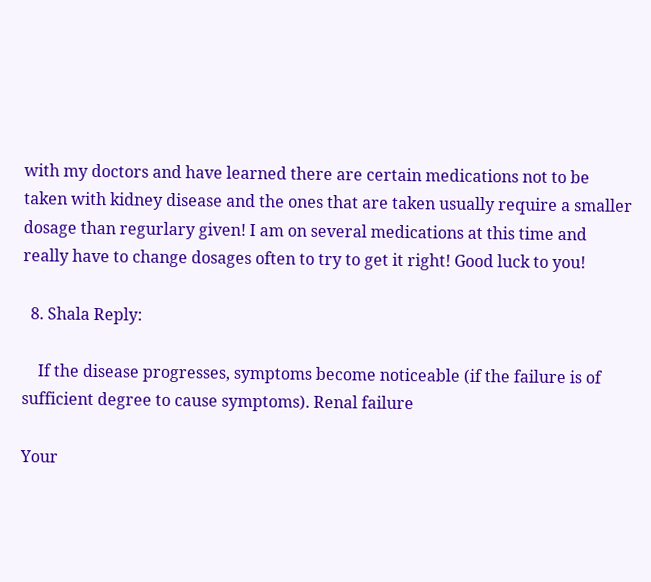with my doctors and have learned there are certain medications not to be taken with kidney disease and the ones that are taken usually require a smaller dosage than regurlary given! I am on several medications at this time and really have to change dosages often to try to get it right! Good luck to you!

  8. Shala Reply:

    If the disease progresses, symptoms become noticeable (if the failure is of sufficient degree to cause symptoms). Renal failure

Your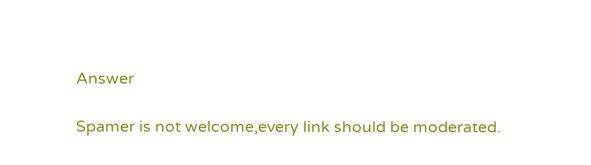Answer

Spamer is not welcome,every link should be moderated.